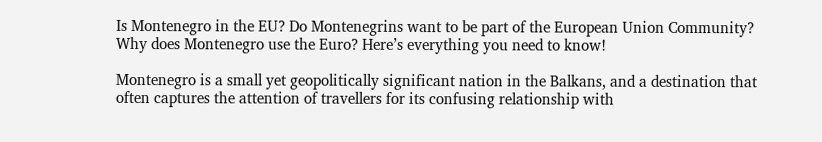Is Montenegro in the EU? Do Montenegrins want to be part of the European Union Community? Why does Montenegro use the Euro? Here’s everything you need to know!

Montenegro is a small yet geopolitically significant nation in the Balkans, and a destination that often captures the attention of travellers for its confusing relationship with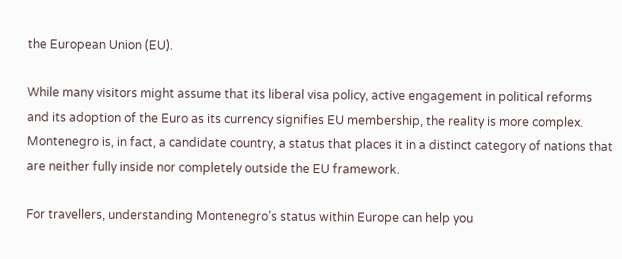the European Union (EU).

While many visitors might assume that its liberal visa policy, active engagement in political reforms and its adoption of the Euro as its currency signifies EU membership, the reality is more complex. Montenegro is, in fact, a candidate country, a status that places it in a distinct category of nations that are neither fully inside nor completely outside the EU framework.

For travellers, understanding Montenegro’s status within Europe can help you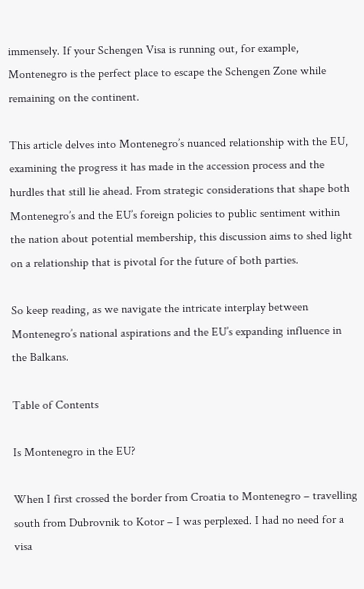immensely. If your Schengen Visa is running out, for example, Montenegro is the perfect place to escape the Schengen Zone while remaining on the continent.

This article delves into Montenegro’s nuanced relationship with the EU, examining the progress it has made in the accession process and the hurdles that still lie ahead. From strategic considerations that shape both Montenegro’s and the EU’s foreign policies to public sentiment within the nation about potential membership, this discussion aims to shed light on a relationship that is pivotal for the future of both parties.

So keep reading, as we navigate the intricate interplay between Montenegro’s national aspirations and the EU’s expanding influence in the Balkans.

Table of Contents

Is Montenegro in the EU?

When I first crossed the border from Croatia to Montenegro – travelling south from Dubrovnik to Kotor – I was perplexed. I had no need for a visa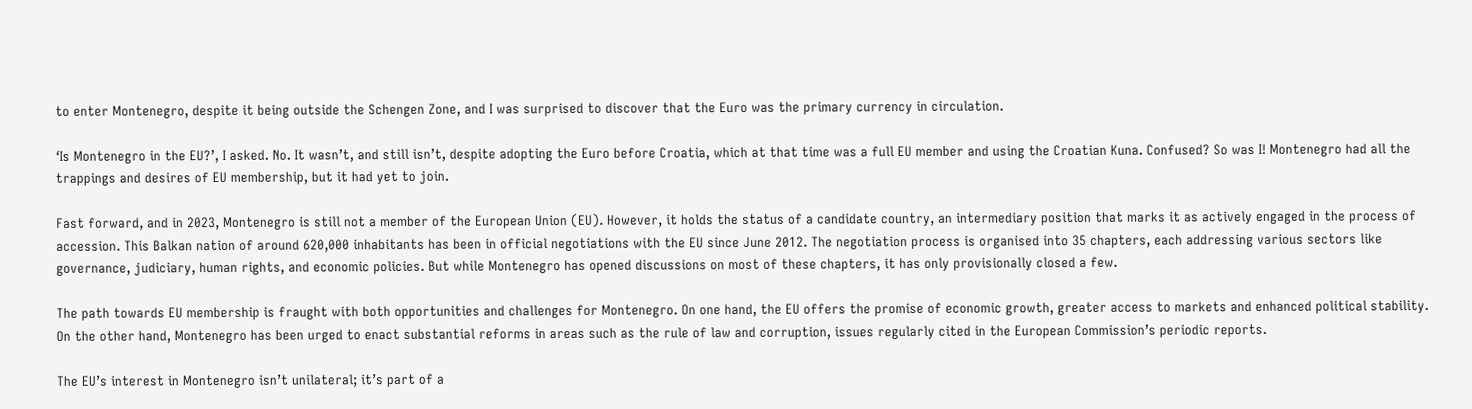to enter Montenegro, despite it being outside the Schengen Zone, and I was surprised to discover that the Euro was the primary currency in circulation.

‘Is Montenegro in the EU?’, I asked. No. It wasn’t, and still isn’t, despite adopting the Euro before Croatia, which at that time was a full EU member and using the Croatian Kuna. Confused? So was I! Montenegro had all the trappings and desires of EU membership, but it had yet to join.

Fast forward, and in 2023, Montenegro is still not a member of the European Union (EU). However, it holds the status of a candidate country, an intermediary position that marks it as actively engaged in the process of accession. This Balkan nation of around 620,000 inhabitants has been in official negotiations with the EU since June 2012. The negotiation process is organised into 35 chapters, each addressing various sectors like governance, judiciary, human rights, and economic policies. But while Montenegro has opened discussions on most of these chapters, it has only provisionally closed a few.

The path towards EU membership is fraught with both opportunities and challenges for Montenegro. On one hand, the EU offers the promise of economic growth, greater access to markets and enhanced political stability. On the other hand, Montenegro has been urged to enact substantial reforms in areas such as the rule of law and corruption, issues regularly cited in the European Commission’s periodic reports.

The EU’s interest in Montenegro isn’t unilateral; it’s part of a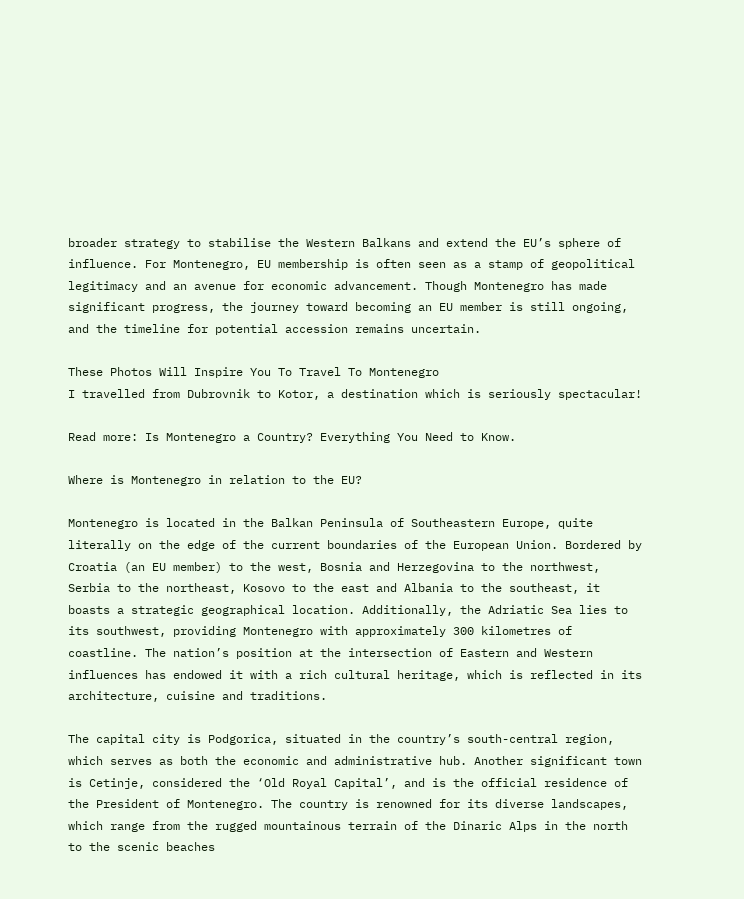broader strategy to stabilise the Western Balkans and extend the EU’s sphere of influence. For Montenegro, EU membership is often seen as a stamp of geopolitical legitimacy and an avenue for economic advancement. Though Montenegro has made significant progress, the journey toward becoming an EU member is still ongoing, and the timeline for potential accession remains uncertain.

These Photos Will Inspire You To Travel To Montenegro
I travelled from Dubrovnik to Kotor, a destination which is seriously spectacular!

Read more: Is Montenegro a Country? Everything You Need to Know.

Where is Montenegro in relation to the EU?

Montenegro is located in the Balkan Peninsula of Southeastern Europe, quite literally on the edge of the current boundaries of the European Union. Bordered by Croatia (an EU member) to the west, Bosnia and Herzegovina to the northwest, Serbia to the northeast, Kosovo to the east and Albania to the southeast, it boasts a strategic geographical location. Additionally, the Adriatic Sea lies to its southwest, providing Montenegro with approximately 300 kilometres of coastline. The nation’s position at the intersection of Eastern and Western influences has endowed it with a rich cultural heritage, which is reflected in its architecture, cuisine and traditions.

The capital city is Podgorica, situated in the country’s south-central region, which serves as both the economic and administrative hub. Another significant town is Cetinje, considered the ‘Old Royal Capital’, and is the official residence of the President of Montenegro. The country is renowned for its diverse landscapes, which range from the rugged mountainous terrain of the Dinaric Alps in the north to the scenic beaches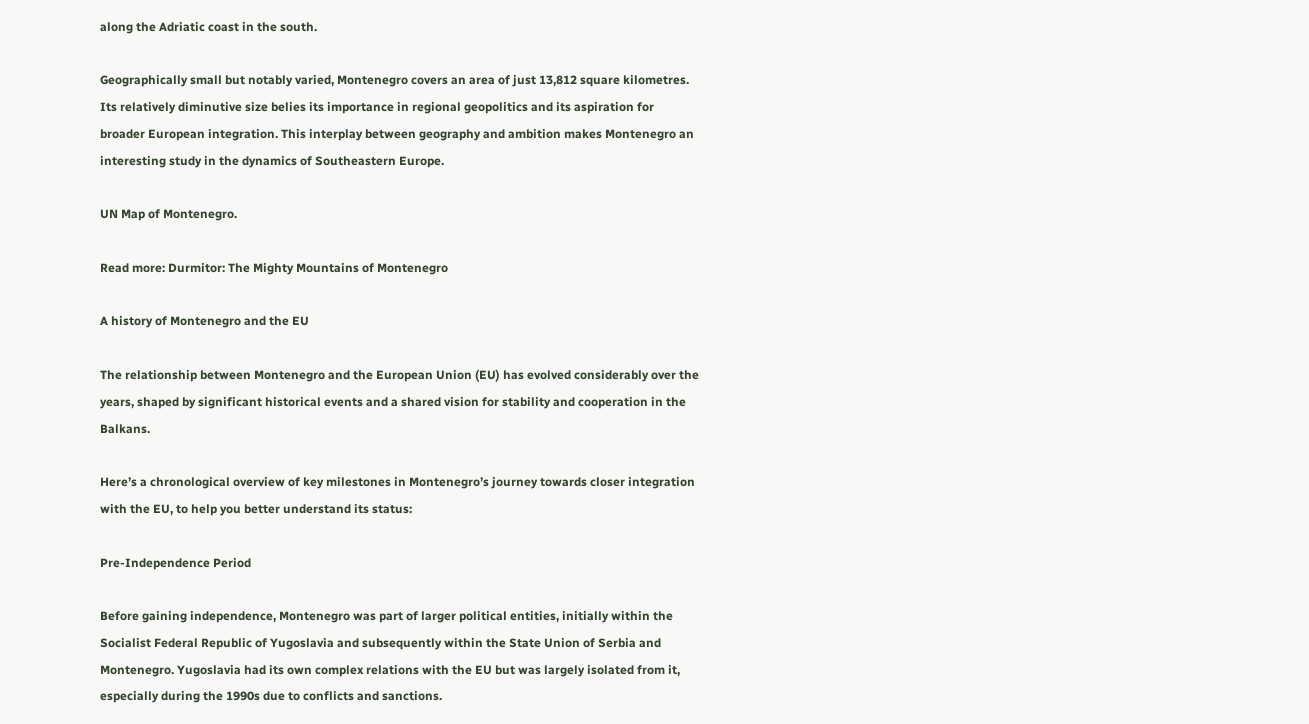along the Adriatic coast in the south.

Geographically small but notably varied, Montenegro covers an area of just 13,812 square kilometres. Its relatively diminutive size belies its importance in regional geopolitics and its aspiration for broader European integration. This interplay between geography and ambition makes Montenegro an interesting study in the dynamics of Southeastern Europe.

UN Map of Montenegro.

Read more: Durmitor: The Mighty Mountains of Montenegro

A history of Montenegro and the EU

The relationship between Montenegro and the European Union (EU) has evolved considerably over the years, shaped by significant historical events and a shared vision for stability and cooperation in the Balkans.

Here’s a chronological overview of key milestones in Montenegro’s journey towards closer integration with the EU, to help you better understand its status:

Pre-Independence Period

Before gaining independence, Montenegro was part of larger political entities, initially within the Socialist Federal Republic of Yugoslavia and subsequently within the State Union of Serbia and Montenegro. Yugoslavia had its own complex relations with the EU but was largely isolated from it, especially during the 1990s due to conflicts and sanctions.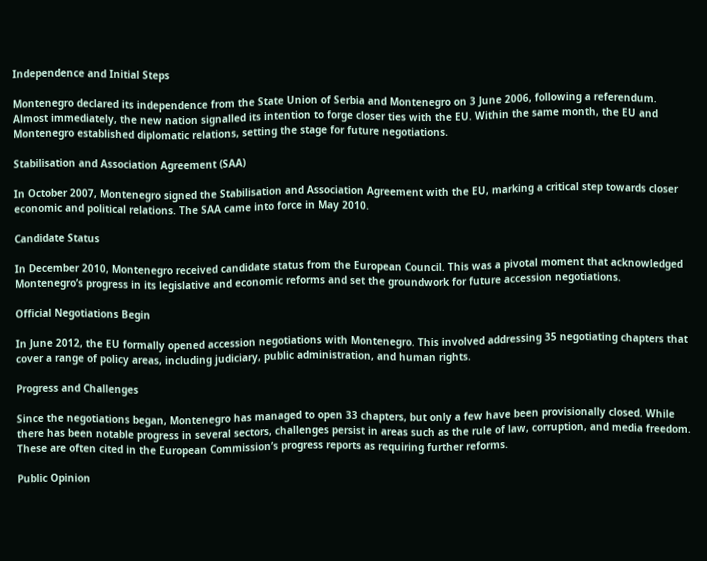Independence and Initial Steps

Montenegro declared its independence from the State Union of Serbia and Montenegro on 3 June 2006, following a referendum. Almost immediately, the new nation signalled its intention to forge closer ties with the EU. Within the same month, the EU and Montenegro established diplomatic relations, setting the stage for future negotiations.

Stabilisation and Association Agreement (SAA)

In October 2007, Montenegro signed the Stabilisation and Association Agreement with the EU, marking a critical step towards closer economic and political relations. The SAA came into force in May 2010.

Candidate Status

In December 2010, Montenegro received candidate status from the European Council. This was a pivotal moment that acknowledged Montenegro’s progress in its legislative and economic reforms and set the groundwork for future accession negotiations.

Official Negotiations Begin

In June 2012, the EU formally opened accession negotiations with Montenegro. This involved addressing 35 negotiating chapters that cover a range of policy areas, including judiciary, public administration, and human rights.

Progress and Challenges

Since the negotiations began, Montenegro has managed to open 33 chapters, but only a few have been provisionally closed. While there has been notable progress in several sectors, challenges persist in areas such as the rule of law, corruption, and media freedom. These are often cited in the European Commission’s progress reports as requiring further reforms.

Public Opinion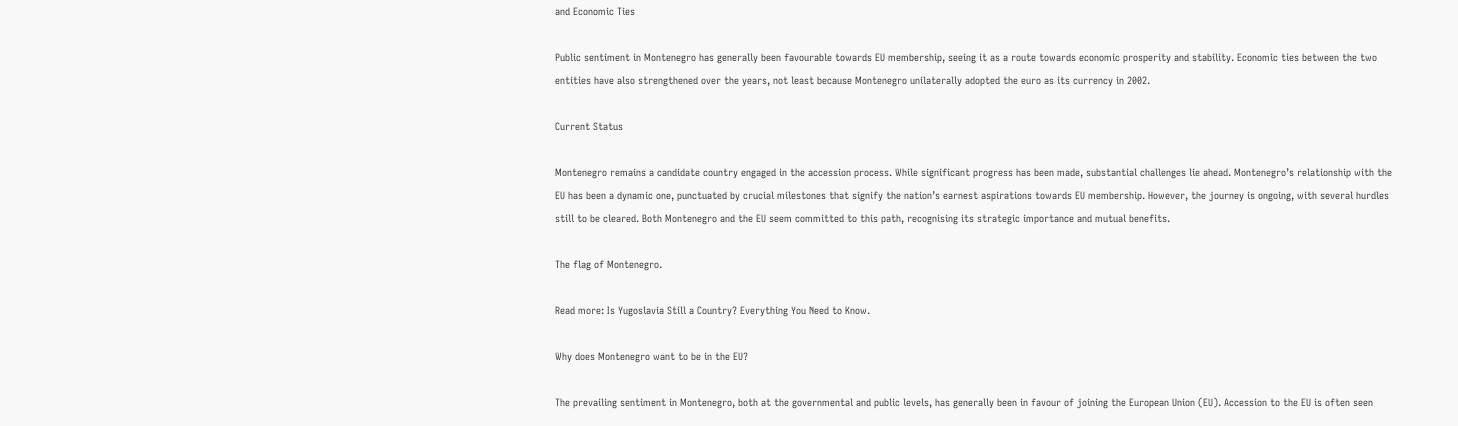and Economic Ties

Public sentiment in Montenegro has generally been favourable towards EU membership, seeing it as a route towards economic prosperity and stability. Economic ties between the two entities have also strengthened over the years, not least because Montenegro unilaterally adopted the euro as its currency in 2002.

Current Status

Montenegro remains a candidate country engaged in the accession process. While significant progress has been made, substantial challenges lie ahead. Montenegro’s relationship with the EU has been a dynamic one, punctuated by crucial milestones that signify the nation’s earnest aspirations towards EU membership. However, the journey is ongoing, with several hurdles still to be cleared. Both Montenegro and the EU seem committed to this path, recognising its strategic importance and mutual benefits.

The flag of Montenegro.

Read more: Is Yugoslavia Still a Country? Everything You Need to Know.

Why does Montenegro want to be in the EU?

The prevailing sentiment in Montenegro, both at the governmental and public levels, has generally been in favour of joining the European Union (EU). Accession to the EU is often seen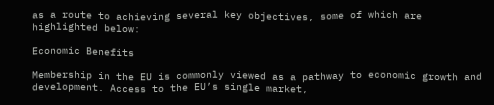as a route to achieving several key objectives, some of which are highlighted below:

Economic Benefits

Membership in the EU is commonly viewed as a pathway to economic growth and development. Access to the EU’s single market,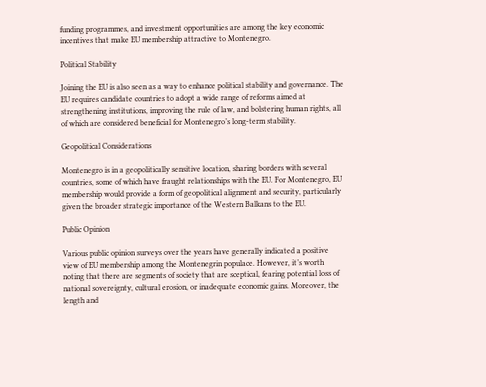funding programmes, and investment opportunities are among the key economic incentives that make EU membership attractive to Montenegro.

Political Stability

Joining the EU is also seen as a way to enhance political stability and governance. The EU requires candidate countries to adopt a wide range of reforms aimed at strengthening institutions, improving the rule of law, and bolstering human rights, all of which are considered beneficial for Montenegro’s long-term stability.

Geopolitical Considerations

Montenegro is in a geopolitically sensitive location, sharing borders with several countries, some of which have fraught relationships with the EU. For Montenegro, EU membership would provide a form of geopolitical alignment and security, particularly given the broader strategic importance of the Western Balkans to the EU.

Public Opinion

Various public opinion surveys over the years have generally indicated a positive view of EU membership among the Montenegrin populace. However, it’s worth noting that there are segments of society that are sceptical, fearing potential loss of national sovereignty, cultural erosion, or inadequate economic gains. Moreover, the length and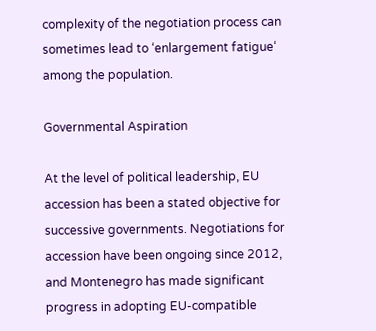complexity of the negotiation process can sometimes lead to ‘enlargement fatigue‘ among the population.

Governmental Aspiration

At the level of political leadership, EU accession has been a stated objective for successive governments. Negotiations for accession have been ongoing since 2012, and Montenegro has made significant progress in adopting EU-compatible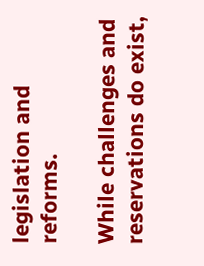legislation and reforms.

While challenges and reservations do exist,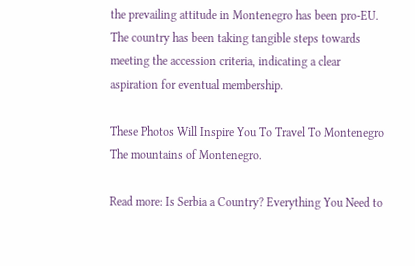the prevailing attitude in Montenegro has been pro-EU. The country has been taking tangible steps towards meeting the accession criteria, indicating a clear aspiration for eventual membership.

These Photos Will Inspire You To Travel To Montenegro
The mountains of Montenegro.

Read more: Is Serbia a Country? Everything You Need to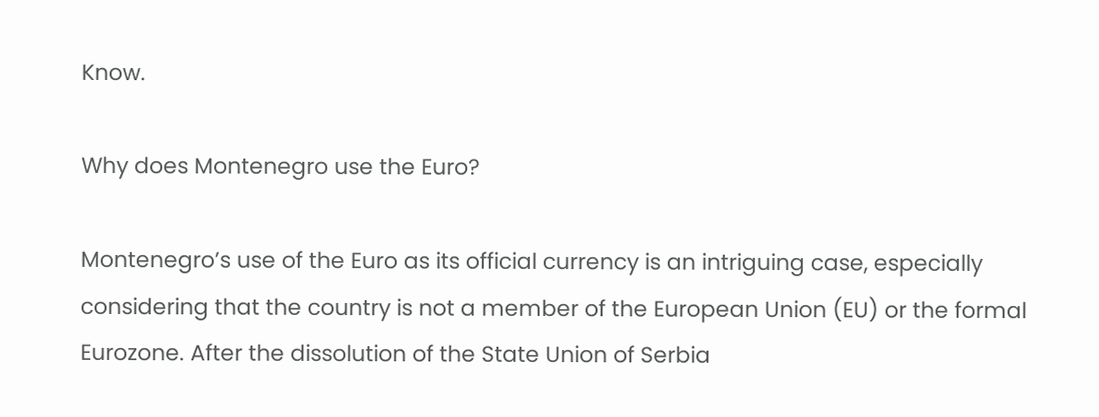Know.

Why does Montenegro use the Euro?

Montenegro’s use of the Euro as its official currency is an intriguing case, especially considering that the country is not a member of the European Union (EU) or the formal Eurozone. After the dissolution of the State Union of Serbia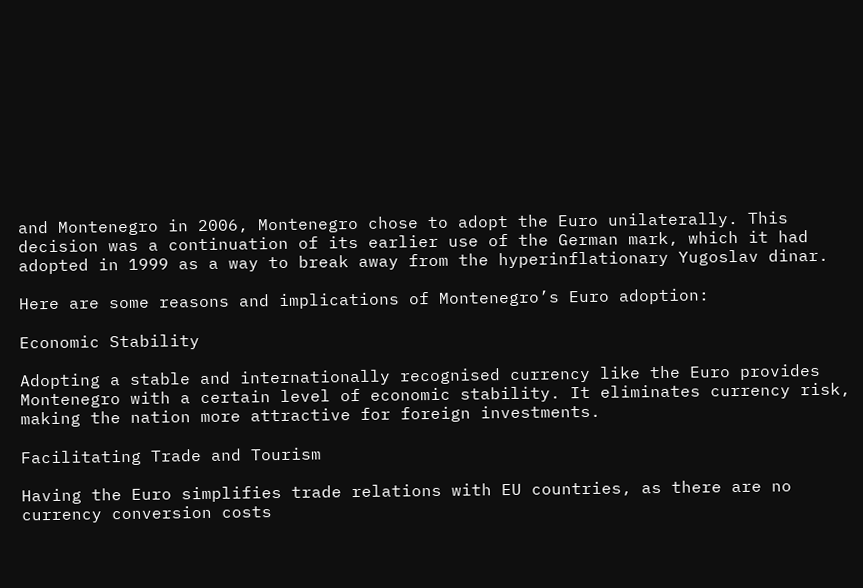and Montenegro in 2006, Montenegro chose to adopt the Euro unilaterally. This decision was a continuation of its earlier use of the German mark, which it had adopted in 1999 as a way to break away from the hyperinflationary Yugoslav dinar.

Here are some reasons and implications of Montenegro’s Euro adoption:

Economic Stability

Adopting a stable and internationally recognised currency like the Euro provides Montenegro with a certain level of economic stability. It eliminates currency risk, making the nation more attractive for foreign investments.

Facilitating Trade and Tourism

Having the Euro simplifies trade relations with EU countries, as there are no currency conversion costs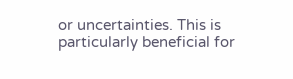or uncertainties. This is particularly beneficial for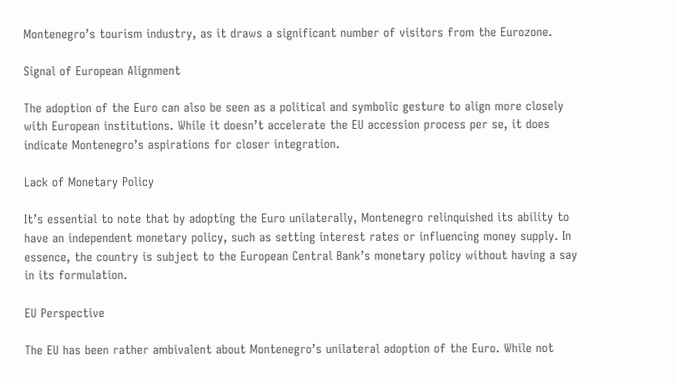Montenegro’s tourism industry, as it draws a significant number of visitors from the Eurozone.

Signal of European Alignment

The adoption of the Euro can also be seen as a political and symbolic gesture to align more closely with European institutions. While it doesn’t accelerate the EU accession process per se, it does indicate Montenegro’s aspirations for closer integration.

Lack of Monetary Policy

It’s essential to note that by adopting the Euro unilaterally, Montenegro relinquished its ability to have an independent monetary policy, such as setting interest rates or influencing money supply. In essence, the country is subject to the European Central Bank’s monetary policy without having a say in its formulation.

EU Perspective

The EU has been rather ambivalent about Montenegro’s unilateral adoption of the Euro. While not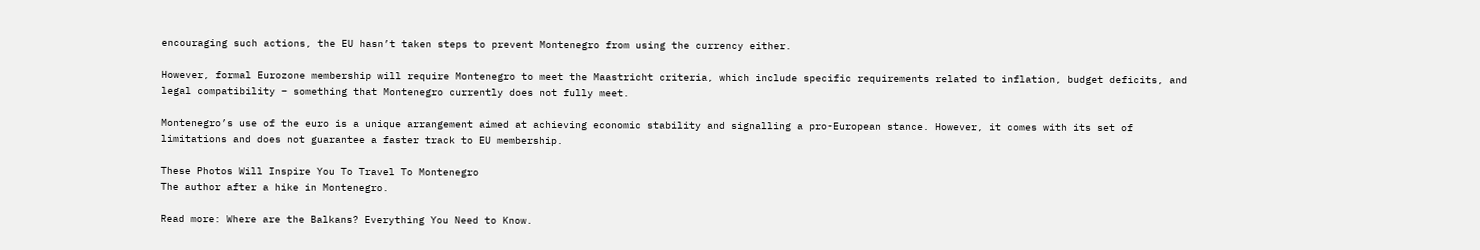encouraging such actions, the EU hasn’t taken steps to prevent Montenegro from using the currency either.

However, formal Eurozone membership will require Montenegro to meet the Maastricht criteria, which include specific requirements related to inflation, budget deficits, and legal compatibility – something that Montenegro currently does not fully meet.

Montenegro’s use of the euro is a unique arrangement aimed at achieving economic stability and signalling a pro-European stance. However, it comes with its set of limitations and does not guarantee a faster track to EU membership.

These Photos Will Inspire You To Travel To Montenegro
The author after a hike in Montenegro.

Read more: Where are the Balkans? Everything You Need to Know.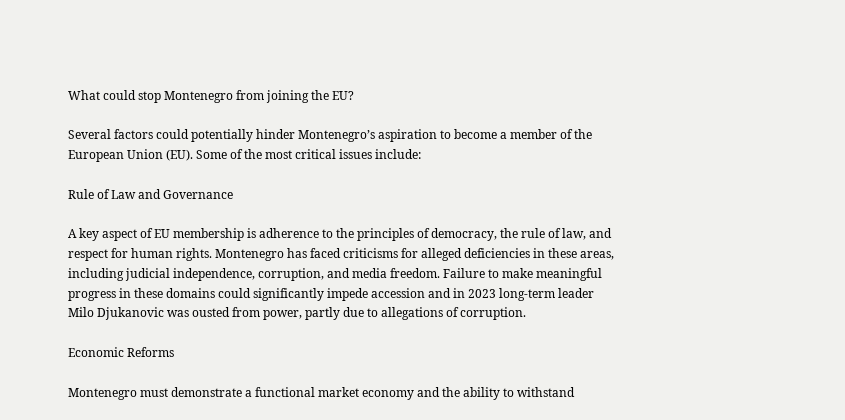What could stop Montenegro from joining the EU?

Several factors could potentially hinder Montenegro’s aspiration to become a member of the European Union (EU). Some of the most critical issues include:

Rule of Law and Governance

A key aspect of EU membership is adherence to the principles of democracy, the rule of law, and respect for human rights. Montenegro has faced criticisms for alleged deficiencies in these areas, including judicial independence, corruption, and media freedom. Failure to make meaningful progress in these domains could significantly impede accession and in 2023 long-term leader Milo Djukanovic was ousted from power, partly due to allegations of corruption.

Economic Reforms

Montenegro must demonstrate a functional market economy and the ability to withstand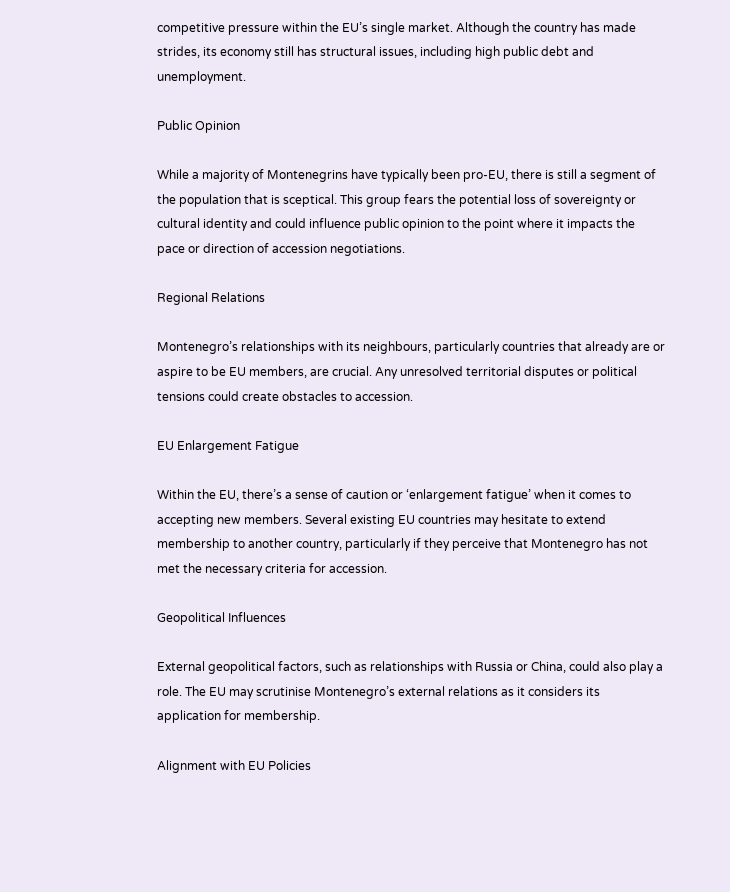competitive pressure within the EU’s single market. Although the country has made strides, its economy still has structural issues, including high public debt and unemployment.

Public Opinion

While a majority of Montenegrins have typically been pro-EU, there is still a segment of the population that is sceptical. This group fears the potential loss of sovereignty or cultural identity and could influence public opinion to the point where it impacts the pace or direction of accession negotiations.

Regional Relations

Montenegro’s relationships with its neighbours, particularly countries that already are or aspire to be EU members, are crucial. Any unresolved territorial disputes or political tensions could create obstacles to accession.

EU Enlargement Fatigue

Within the EU, there’s a sense of caution or ‘enlargement fatigue’ when it comes to accepting new members. Several existing EU countries may hesitate to extend membership to another country, particularly if they perceive that Montenegro has not met the necessary criteria for accession.

Geopolitical Influences

External geopolitical factors, such as relationships with Russia or China, could also play a role. The EU may scrutinise Montenegro’s external relations as it considers its application for membership.

Alignment with EU Policies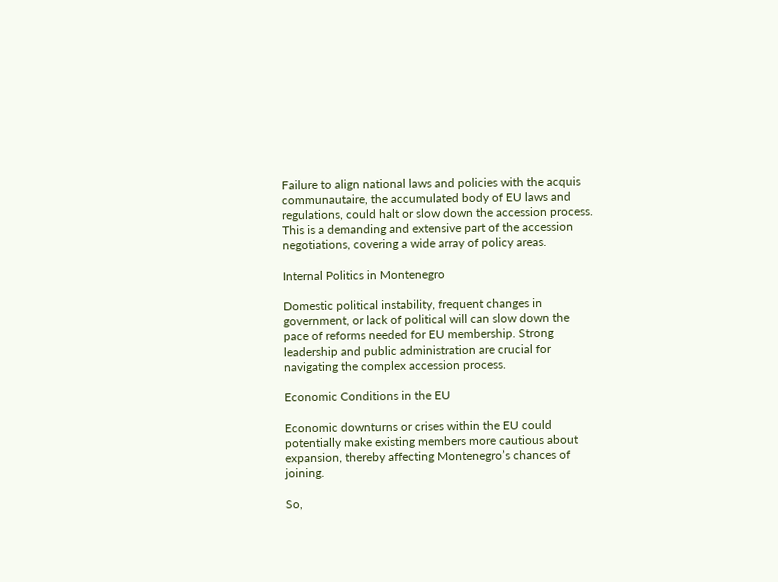Failure to align national laws and policies with the acquis communautaire, the accumulated body of EU laws and regulations, could halt or slow down the accession process. This is a demanding and extensive part of the accession negotiations, covering a wide array of policy areas.

Internal Politics in Montenegro

Domestic political instability, frequent changes in government, or lack of political will can slow down the pace of reforms needed for EU membership. Strong leadership and public administration are crucial for navigating the complex accession process.

Economic Conditions in the EU

Economic downturns or crises within the EU could potentially make existing members more cautious about expansion, thereby affecting Montenegro’s chances of joining.

So,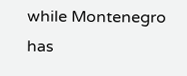while Montenegro has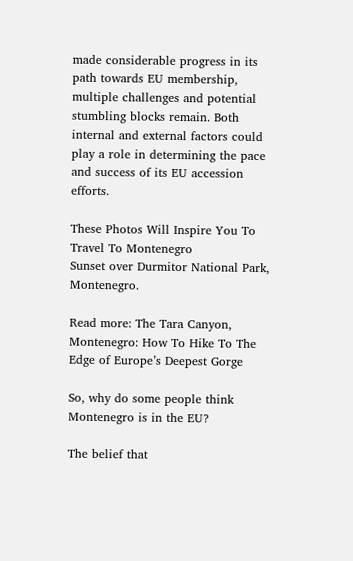made considerable progress in its path towards EU membership, multiple challenges and potential stumbling blocks remain. Both internal and external factors could play a role in determining the pace and success of its EU accession efforts.

These Photos Will Inspire You To Travel To Montenegro
Sunset over Durmitor National Park, Montenegro.

Read more: The Tara Canyon, Montenegro: How To Hike To The Edge of Europe’s Deepest Gorge

So, why do some people think Montenegro is in the EU?

The belief that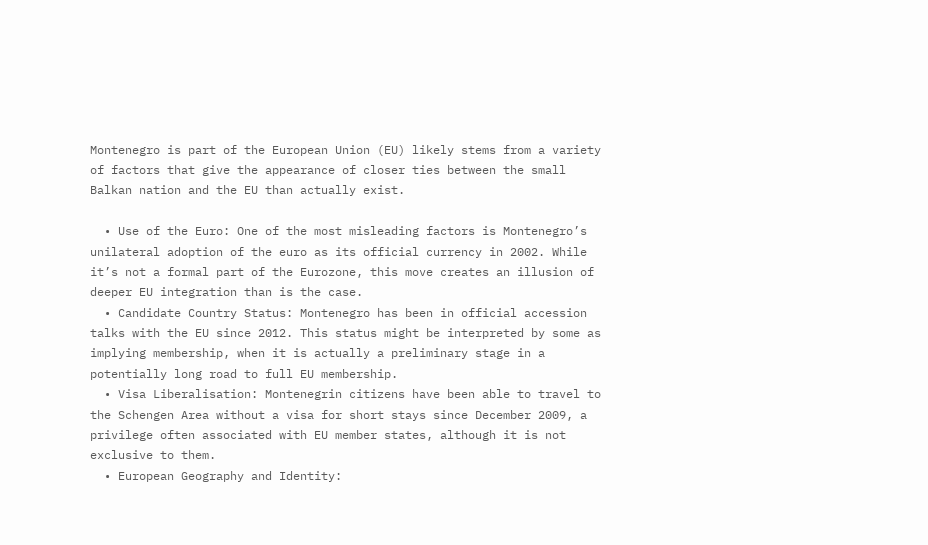Montenegro is part of the European Union (EU) likely stems from a variety of factors that give the appearance of closer ties between the small Balkan nation and the EU than actually exist.

  • Use of the Euro: One of the most misleading factors is Montenegro’s unilateral adoption of the euro as its official currency in 2002. While it’s not a formal part of the Eurozone, this move creates an illusion of deeper EU integration than is the case.
  • Candidate Country Status: Montenegro has been in official accession talks with the EU since 2012. This status might be interpreted by some as implying membership, when it is actually a preliminary stage in a potentially long road to full EU membership.
  • Visa Liberalisation: Montenegrin citizens have been able to travel to the Schengen Area without a visa for short stays since December 2009, a privilege often associated with EU member states, although it is not exclusive to them.
  • European Geography and Identity: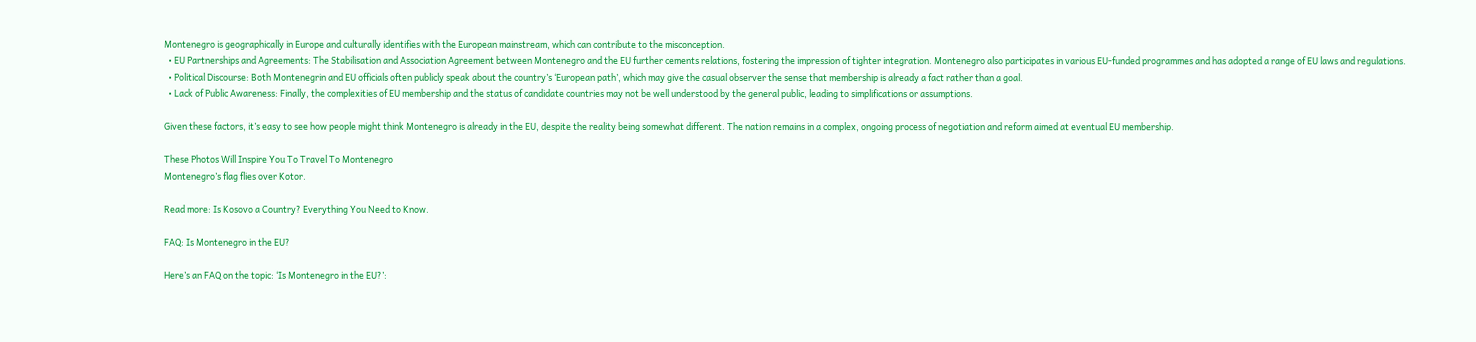Montenegro is geographically in Europe and culturally identifies with the European mainstream, which can contribute to the misconception.
  • EU Partnerships and Agreements: The Stabilisation and Association Agreement between Montenegro and the EU further cements relations, fostering the impression of tighter integration. Montenegro also participates in various EU-funded programmes and has adopted a range of EU laws and regulations.
  • Political Discourse: Both Montenegrin and EU officials often publicly speak about the country’s ‘European path’, which may give the casual observer the sense that membership is already a fact rather than a goal.
  • Lack of Public Awareness: Finally, the complexities of EU membership and the status of candidate countries may not be well understood by the general public, leading to simplifications or assumptions.

Given these factors, it’s easy to see how people might think Montenegro is already in the EU, despite the reality being somewhat different. The nation remains in a complex, ongoing process of negotiation and reform aimed at eventual EU membership.

These Photos Will Inspire You To Travel To Montenegro
Montenegro’s flag flies over Kotor.

Read more: Is Kosovo a Country? Everything You Need to Know.

FAQ: Is Montenegro in the EU?

Here’s an FAQ on the topic: ‘Is Montenegro in the EU?’: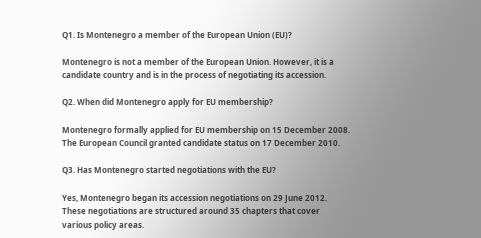Q1. Is Montenegro a member of the European Union (EU)?

Montenegro is not a member of the European Union. However, it is a candidate country and is in the process of negotiating its accession.

Q2. When did Montenegro apply for EU membership?

Montenegro formally applied for EU membership on 15 December 2008. The European Council granted candidate status on 17 December 2010.

Q3. Has Montenegro started negotiations with the EU?

Yes, Montenegro began its accession negotiations on 29 June 2012. These negotiations are structured around 35 chapters that cover various policy areas.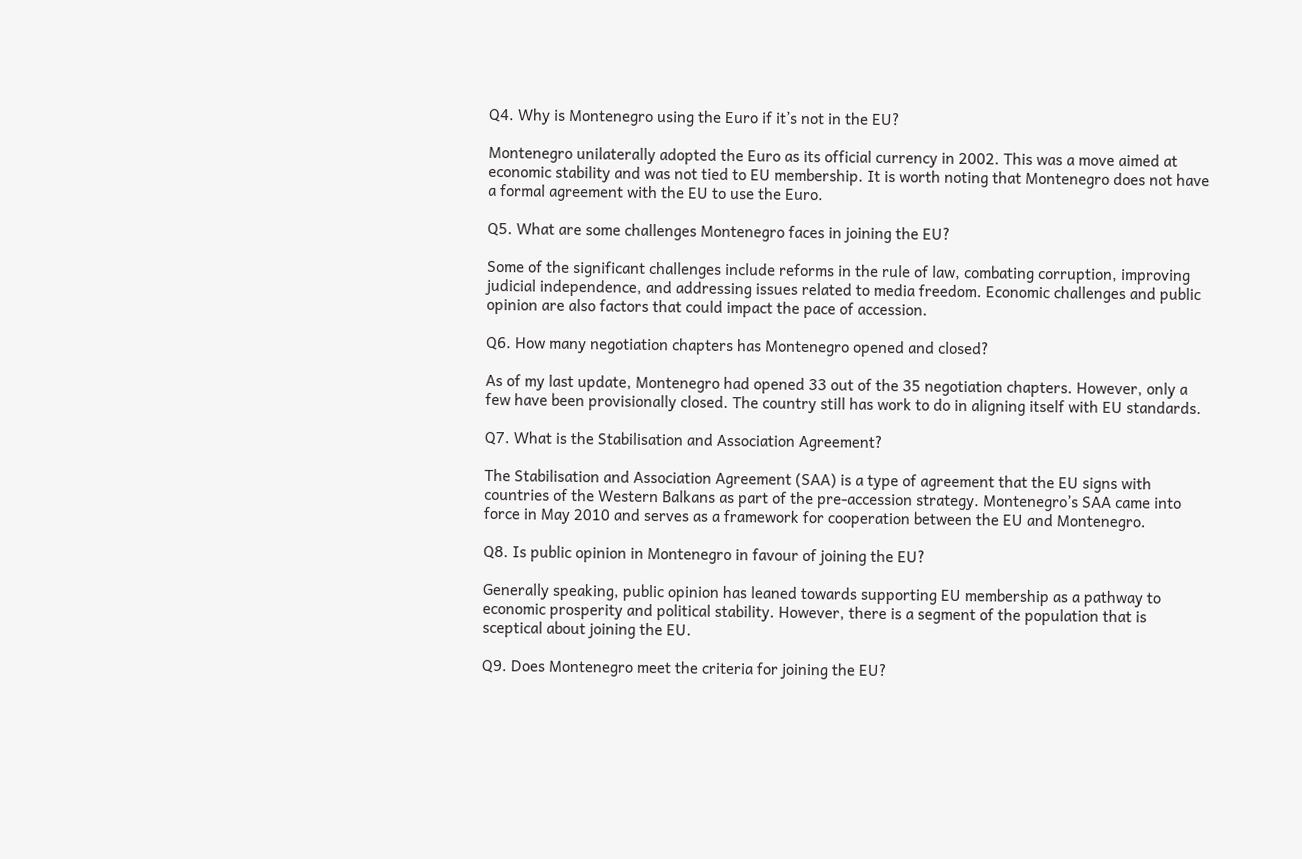Q4. Why is Montenegro using the Euro if it’s not in the EU?

Montenegro unilaterally adopted the Euro as its official currency in 2002. This was a move aimed at economic stability and was not tied to EU membership. It is worth noting that Montenegro does not have a formal agreement with the EU to use the Euro.

Q5. What are some challenges Montenegro faces in joining the EU?

Some of the significant challenges include reforms in the rule of law, combating corruption, improving judicial independence, and addressing issues related to media freedom. Economic challenges and public opinion are also factors that could impact the pace of accession.

Q6. How many negotiation chapters has Montenegro opened and closed?

As of my last update, Montenegro had opened 33 out of the 35 negotiation chapters. However, only a few have been provisionally closed. The country still has work to do in aligning itself with EU standards.

Q7. What is the Stabilisation and Association Agreement?

The Stabilisation and Association Agreement (SAA) is a type of agreement that the EU signs with countries of the Western Balkans as part of the pre-accession strategy. Montenegro’s SAA came into force in May 2010 and serves as a framework for cooperation between the EU and Montenegro.

Q8. Is public opinion in Montenegro in favour of joining the EU?

Generally speaking, public opinion has leaned towards supporting EU membership as a pathway to economic prosperity and political stability. However, there is a segment of the population that is sceptical about joining the EU.

Q9. Does Montenegro meet the criteria for joining the EU?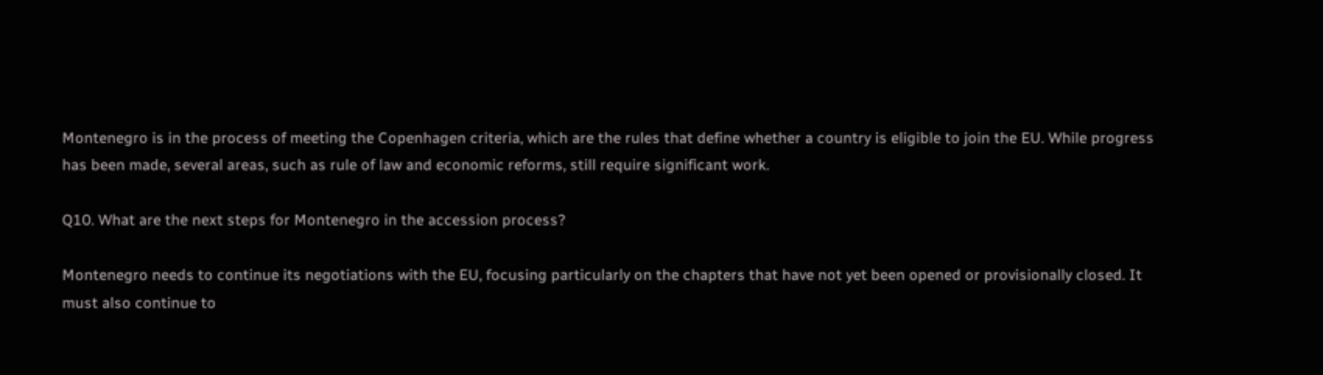Montenegro is in the process of meeting the Copenhagen criteria, which are the rules that define whether a country is eligible to join the EU. While progress has been made, several areas, such as rule of law and economic reforms, still require significant work.

Q10. What are the next steps for Montenegro in the accession process?

Montenegro needs to continue its negotiations with the EU, focusing particularly on the chapters that have not yet been opened or provisionally closed. It must also continue to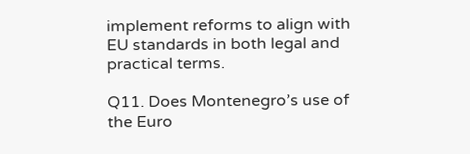implement reforms to align with EU standards in both legal and practical terms.

Q11. Does Montenegro’s use of the Euro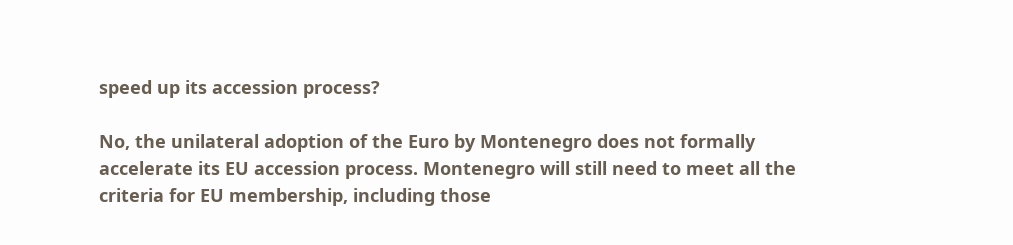speed up its accession process?

No, the unilateral adoption of the Euro by Montenegro does not formally accelerate its EU accession process. Montenegro will still need to meet all the criteria for EU membership, including those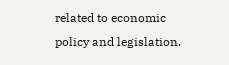related to economic policy and legislation.